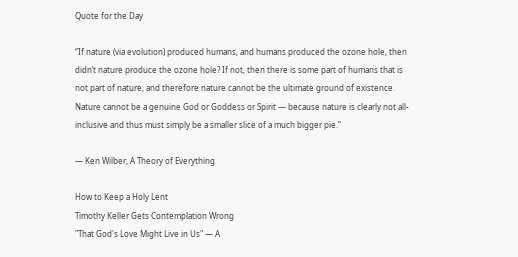Quote for the Day

“If nature (via evolution) produced humans, and humans produced the ozone hole, then didn’t nature produce the ozone hole? If not, then there is some part of humans that is not part of nature, and therefore nature cannot be the ultimate ground of existence. Nature cannot be a genuine God or Goddess or Spirit — because nature is clearly not all-inclusive and thus must simply be a smaller slice of a much bigger pie.”

— Ken Wilber, A Theory of Everything

How to Keep a Holy Lent
Timothy Keller Gets Contemplation Wrong
"That God's Love Might Live in Us" — A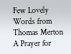Few Lovely Words from Thomas Merton
A Prayer for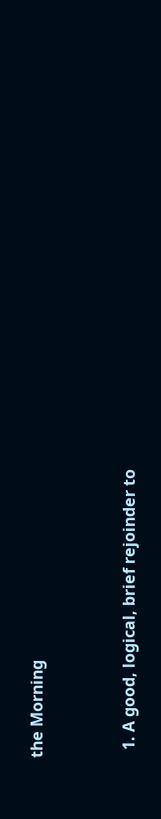the Morning


  1. A good, logical, brief rejoinder to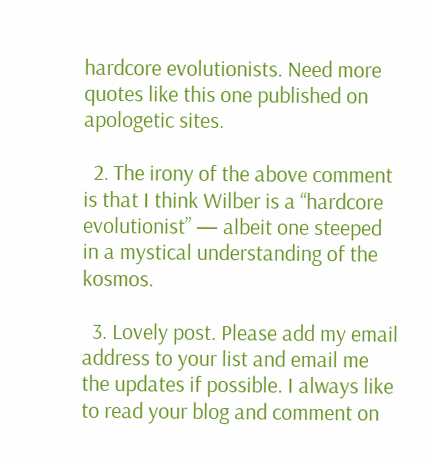hardcore evolutionists. Need more quotes like this one published on apologetic sites.

  2. The irony of the above comment is that I think Wilber is a “hardcore evolutionist” — albeit one steeped in a mystical understanding of the kosmos.

  3. Lovely post. Please add my email address to your list and email me the updates if possible. I always like to read your blog and comment on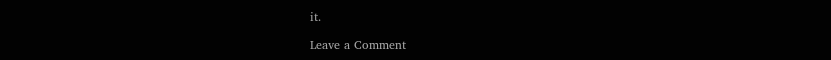it.

Leave a Comment